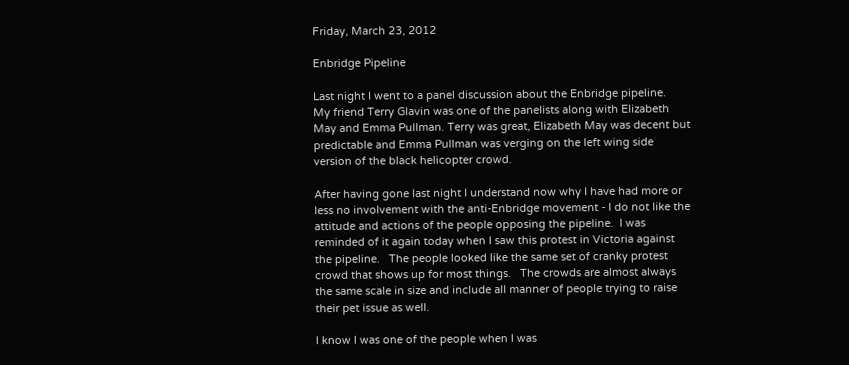Friday, March 23, 2012

Enbridge Pipeline

Last night I went to a panel discussion about the Enbridge pipeline.   My friend Terry Glavin was one of the panelists along with Elizabeth May and Emma Pullman. Terry was great, Elizabeth May was decent but predictable and Emma Pullman was verging on the left wing side version of the black helicopter crowd.

After having gone last night I understand now why I have had more or less no involvement with the anti-Enbridge movement - I do not like the attitude and actions of the people opposing the pipeline.  I was reminded of it again today when I saw this protest in Victoria against the pipeline.   The people looked like the same set of cranky protest crowd that shows up for most things.   The crowds are almost always the same scale in size and include all manner of people trying to raise their pet issue as well.

I know I was one of the people when I was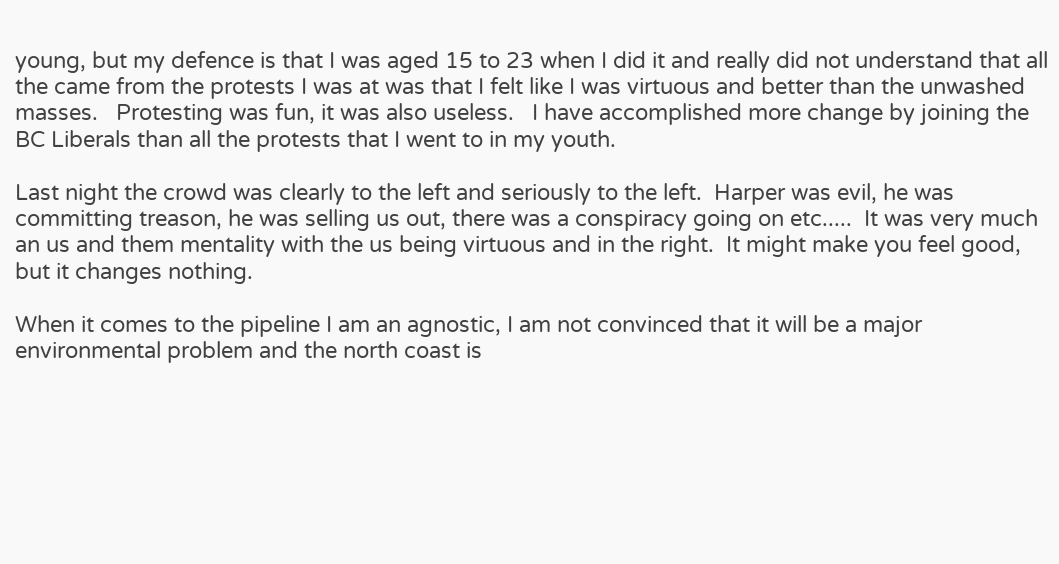young, but my defence is that I was aged 15 to 23 when I did it and really did not understand that all the came from the protests I was at was that I felt like I was virtuous and better than the unwashed masses.   Protesting was fun, it was also useless.   I have accomplished more change by joining the BC Liberals than all the protests that I went to in my youth.

Last night the crowd was clearly to the left and seriously to the left.  Harper was evil, he was committing treason, he was selling us out, there was a conspiracy going on etc.....  It was very much an us and them mentality with the us being virtuous and in the right.  It might make you feel good, but it changes nothing.

When it comes to the pipeline I am an agnostic, I am not convinced that it will be a major environmental problem and the north coast is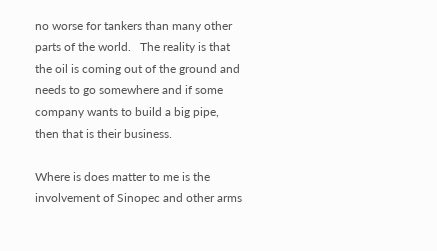no worse for tankers than many other parts of the world.   The reality is that the oil is coming out of the ground and needs to go somewhere and if some company wants to build a big pipe, then that is their business.

Where is does matter to me is the involvement of Sinopec and other arms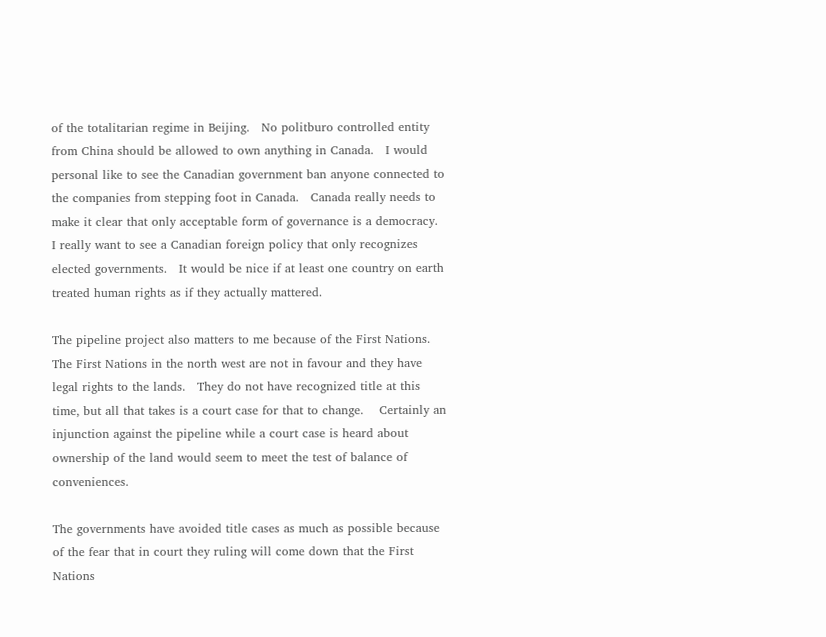of the totalitarian regime in Beijing.   No politburo controlled entity from China should be allowed to own anything in Canada.   I would personal like to see the Canadian government ban anyone connected to the companies from stepping foot in Canada.   Canada really needs to make it clear that only acceptable form of governance is a democracy.  I really want to see a Canadian foreign policy that only recognizes elected governments.   It would be nice if at least one country on earth treated human rights as if they actually mattered.

The pipeline project also matters to me because of the First Nations.   The First Nations in the north west are not in favour and they have legal rights to the lands.   They do not have recognized title at this time, but all that takes is a court case for that to change.    Certainly an injunction against the pipeline while a court case is heard about ownership of the land would seem to meet the test of balance of conveniences.

The governments have avoided title cases as much as possible because of the fear that in court they ruling will come down that the First Nations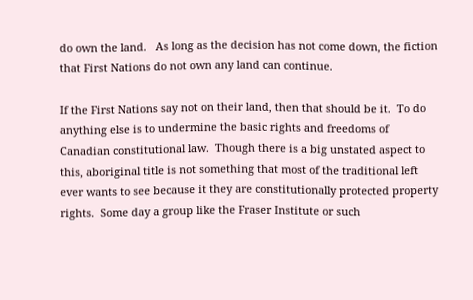do own the land.   As long as the decision has not come down, the fiction that First Nations do not own any land can continue.

If the First Nations say not on their land, then that should be it.  To do anything else is to undermine the basic rights and freedoms of Canadian constitutional law.  Though there is a big unstated aspect to this, aboriginal title is not something that most of the traditional left ever wants to see because it they are constitutionally protected property rights.  Some day a group like the Fraser Institute or such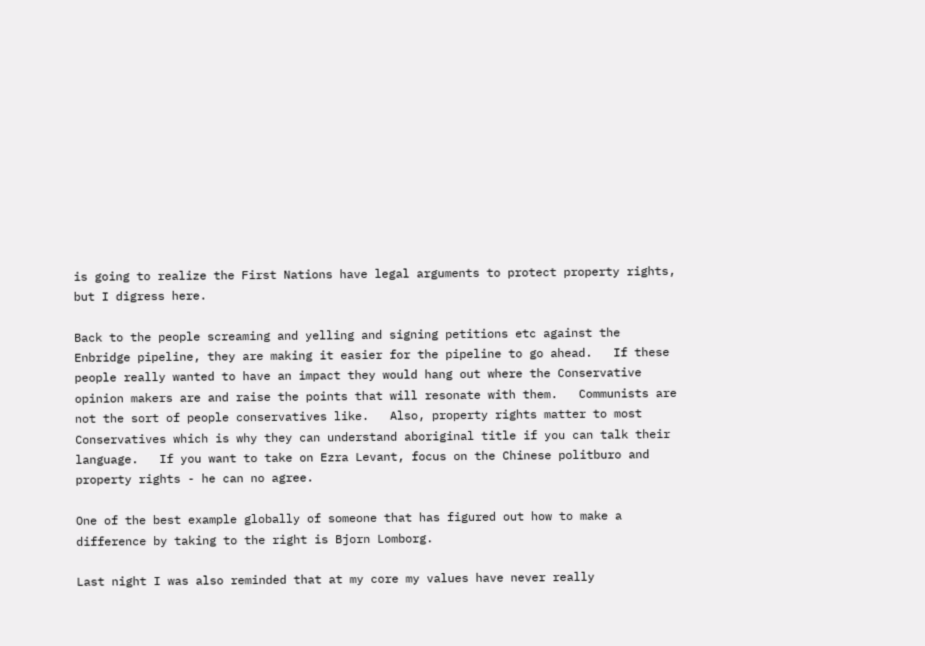is going to realize the First Nations have legal arguments to protect property rights, but I digress here.

Back to the people screaming and yelling and signing petitions etc against the Enbridge pipeline, they are making it easier for the pipeline to go ahead.   If these people really wanted to have an impact they would hang out where the Conservative opinion makers are and raise the points that will resonate with them.   Communists are not the sort of people conservatives like.   Also, property rights matter to most Conservatives which is why they can understand aboriginal title if you can talk their language.   If you want to take on Ezra Levant, focus on the Chinese politburo and property rights - he can no agree.

One of the best example globally of someone that has figured out how to make a difference by taking to the right is Bjorn Lomborg.

Last night I was also reminded that at my core my values have never really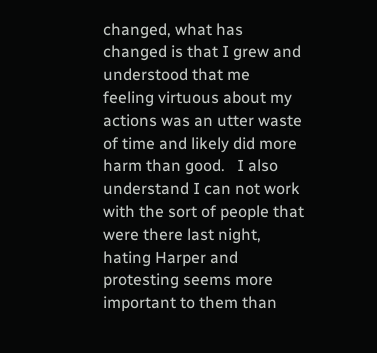changed, what has changed is that I grew and understood that me feeling virtuous about my actions was an utter waste of time and likely did more harm than good.   I also understand I can not work with the sort of people that were there last night, hating Harper and protesting seems more important to them than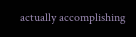actually accomplishing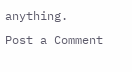anything.
Post a Comment